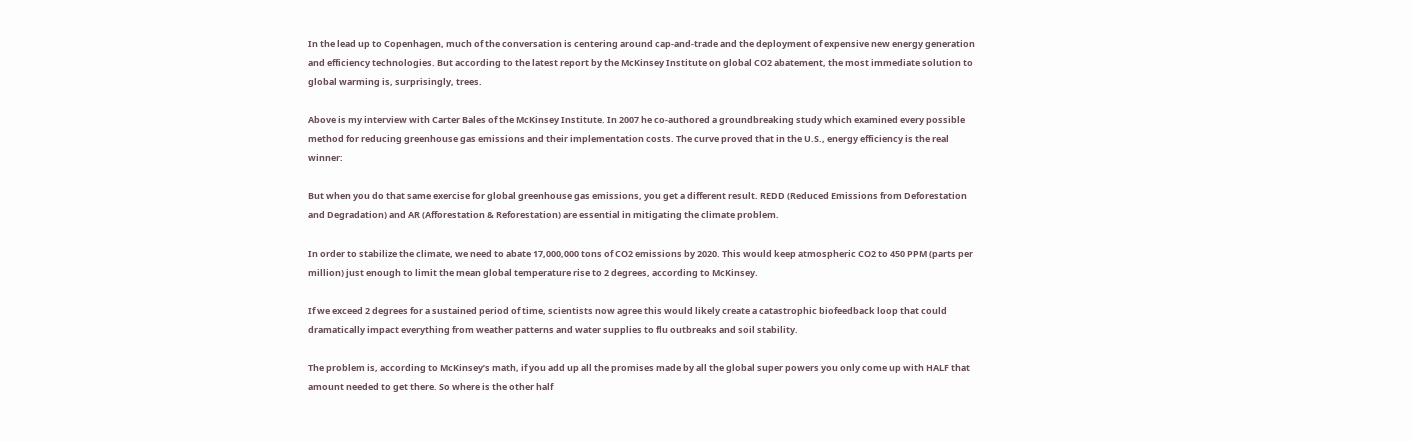In the lead up to Copenhagen, much of the conversation is centering around cap-and-trade and the deployment of expensive new energy generation and efficiency technologies. But according to the latest report by the McKinsey Institute on global CO2 abatement, the most immediate solution to global warming is, surprisingly, trees.

Above is my interview with Carter Bales of the McKinsey Institute. In 2007 he co-authored a groundbreaking study which examined every possible method for reducing greenhouse gas emissions and their implementation costs. The curve proved that in the U.S., energy efficiency is the real winner:

But when you do that same exercise for global greenhouse gas emissions, you get a different result. REDD (Reduced Emissions from Deforestation and Degradation) and AR (Afforestation & Reforestation) are essential in mitigating the climate problem.

In order to stabilize the climate, we need to abate 17,000,000 tons of CO2 emissions by 2020. This would keep atmospheric CO2 to 450 PPM (parts per million) just enough to limit the mean global temperature rise to 2 degrees, according to McKinsey.

If we exceed 2 degrees for a sustained period of time, scientists now agree this would likely create a catastrophic biofeedback loop that could dramatically impact everything from weather patterns and water supplies to flu outbreaks and soil stability.

The problem is, according to McKinsey’s math, if you add up all the promises made by all the global super powers you only come up with HALF that amount needed to get there. So where is the other half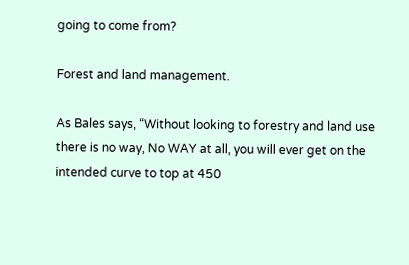going to come from?

Forest and land management.

As Bales says, “Without looking to forestry and land use there is no way, No WAY at all, you will ever get on the intended curve to top at 450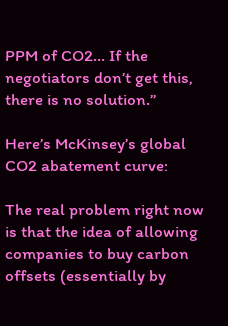PPM of CO2… If the negotiators don’t get this, there is no solution.”

Here’s McKinsey’s global CO2 abatement curve:

The real problem right now is that the idea of allowing companies to buy carbon offsets (essentially by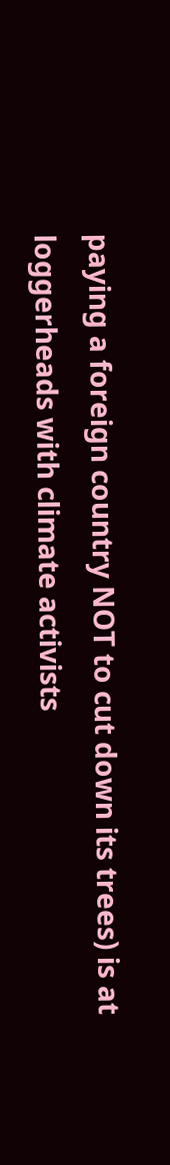paying a foreign country NOT to cut down its trees) is at loggerheads with climate activists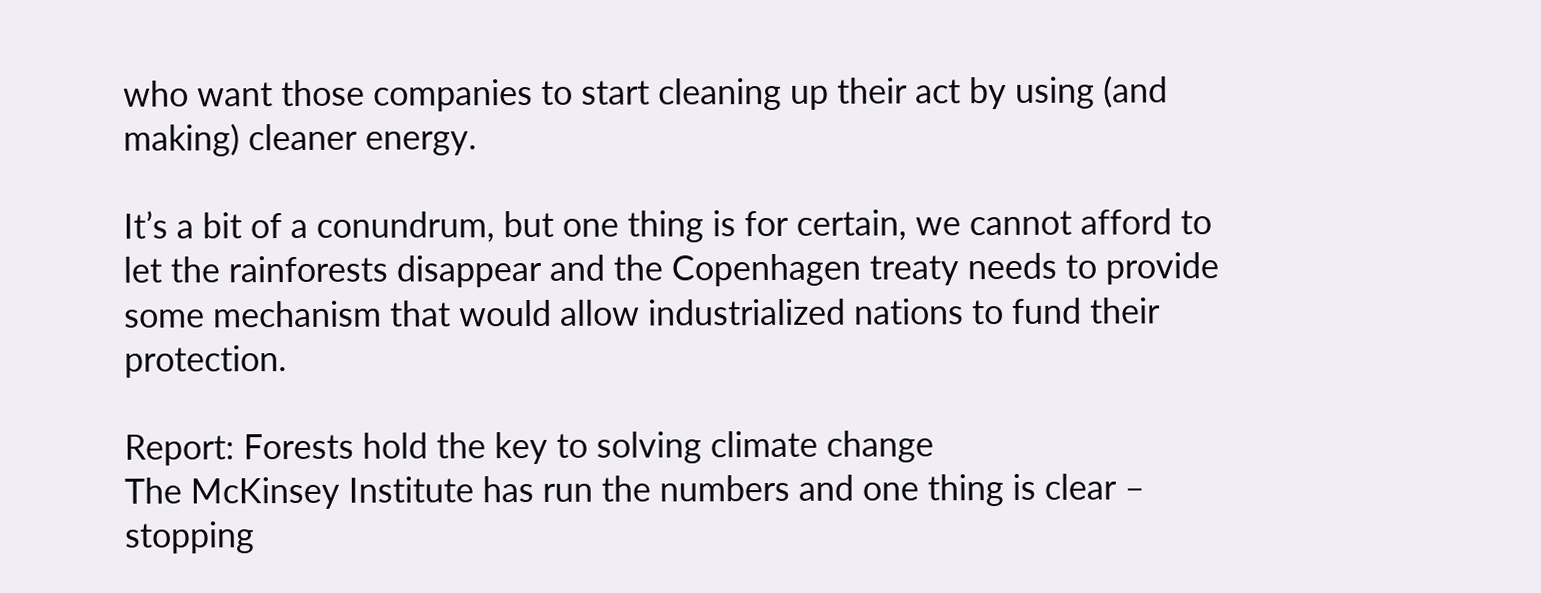who want those companies to start cleaning up their act by using (and making) cleaner energy.

It’s a bit of a conundrum, but one thing is for certain, we cannot afford to let the rainforests disappear and the Copenhagen treaty needs to provide some mechanism that would allow industrialized nations to fund their protection.

Report: Forests hold the key to solving climate change
The McKinsey Institute has run the numbers and one thing is clear – stopping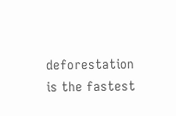deforestation is the fastest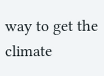way to get the climate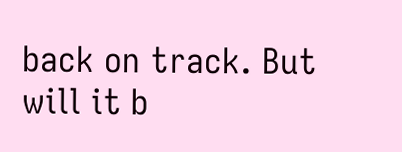back on track. But will it b